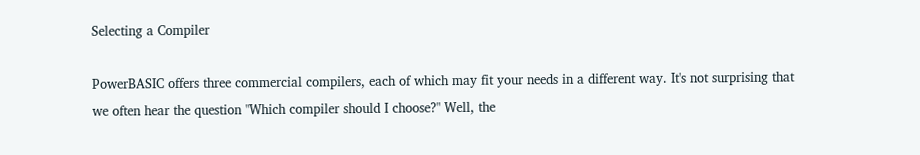Selecting a Compiler

PowerBASIC offers three commercial compilers, each of which may fit your needs in a different way. It's not surprising that we often hear the question "Which compiler should I choose?" Well, the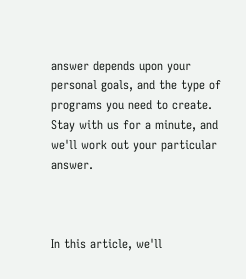answer depends upon your personal goals, and the type of programs you need to create. Stay with us for a minute, and we'll work out your particular answer.



In this article, we'll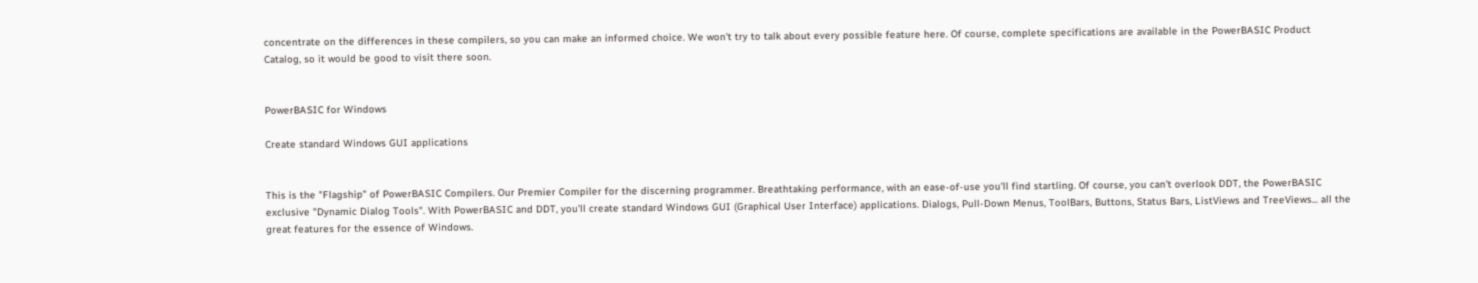concentrate on the differences in these compilers, so you can make an informed choice. We won't try to talk about every possible feature here. Of course, complete specifications are available in the PowerBASIC Product Catalog, so it would be good to visit there soon.


PowerBASIC for Windows

Create standard Windows GUI applications


This is the "Flagship" of PowerBASIC Compilers. Our Premier Compiler for the discerning programmer. Breathtaking performance, with an ease-of-use you'll find startling. Of course, you can't overlook DDT, the PowerBASIC exclusive "Dynamic Dialog Tools". With PowerBASIC and DDT, you'll create standard Windows GUI (Graphical User Interface) applications. Dialogs, Pull-Down Menus, ToolBars, Buttons, Status Bars, ListViews and TreeViews... all the great features for the essence of Windows.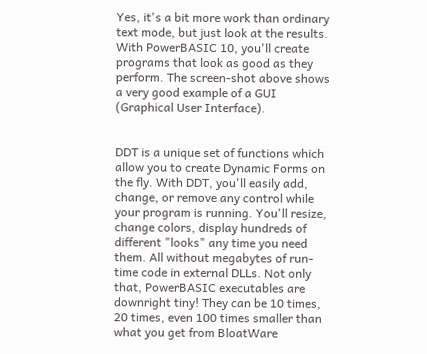Yes, it's a bit more work than ordinary text mode, but just look at the results. With PowerBASIC 10, you'll create programs that look as good as they perform. The screen-shot above shows a very good example of a GUI (Graphical User Interface).


DDT is a unique set of functions which allow you to create Dynamic Forms on the fly. With DDT, you'll easily add, change, or remove any control while your program is running. You'll resize, change colors, display hundreds of different "looks" any time you need them. All without megabytes of run-time code in external DLLs. Not only that, PowerBASIC executables are downright tiny! They can be 10 times, 20 times, even 100 times smaller than what you get from BloatWare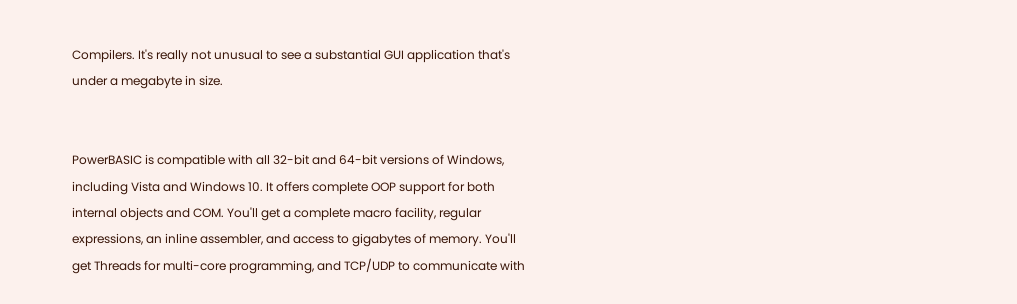Compilers. It's really not unusual to see a substantial GUI application that's under a megabyte in size.


PowerBASIC is compatible with all 32-bit and 64-bit versions of Windows, including Vista and Windows 10. It offers complete OOP support for both internal objects and COM. You'll get a complete macro facility, regular expressions, an inline assembler, and access to gigabytes of memory. You'll get Threads for multi-core programming, and TCP/UDP to communicate with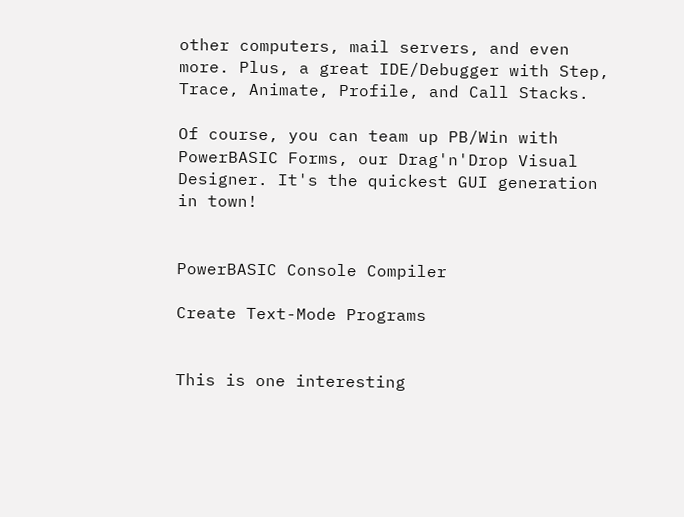other computers, mail servers, and even more. Plus, a great IDE/Debugger with Step, Trace, Animate, Profile, and Call Stacks.

Of course, you can team up PB/Win with PowerBASIC Forms, our Drag'n'Drop Visual Designer. It's the quickest GUI generation in town!


PowerBASIC Console Compiler

Create Text-Mode Programs


This is one interesting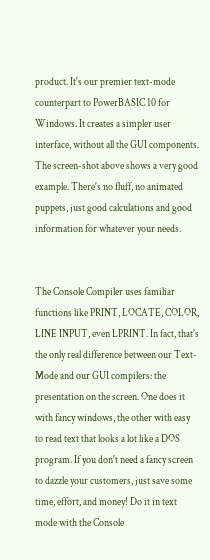product. It's our premier text-mode counterpart to PowerBASIC 10 for Windows. It creates a simpler user interface, without all the GUI components. The screen-shot above shows a very good example. There's no fluff, no animated puppets, just good calculations and good information for whatever your needs.


The Console Compiler uses familiar functions like PRINT, LOCATE, COLOR, LINE INPUT, even LPRINT. In fact, that's the only real difference between our Text-Mode and our GUI compilers: the presentation on the screen. One does it with fancy windows, the other with easy to read text that looks a lot like a DOS program. If you don't need a fancy screen to dazzle your customers, just save some time, effort, and money! Do it in text mode with the Console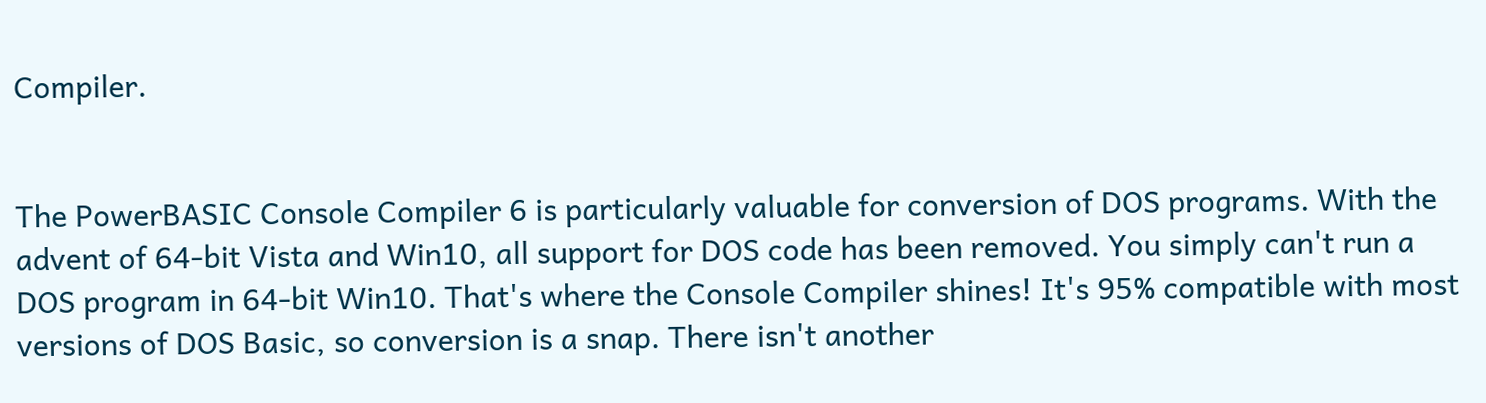Compiler.


The PowerBASIC Console Compiler 6 is particularly valuable for conversion of DOS programs. With the advent of 64-bit Vista and Win10, all support for DOS code has been removed. You simply can't run a DOS program in 64-bit Win10. That's where the Console Compiler shines! It's 95% compatible with most versions of DOS Basic, so conversion is a snap. There isn't another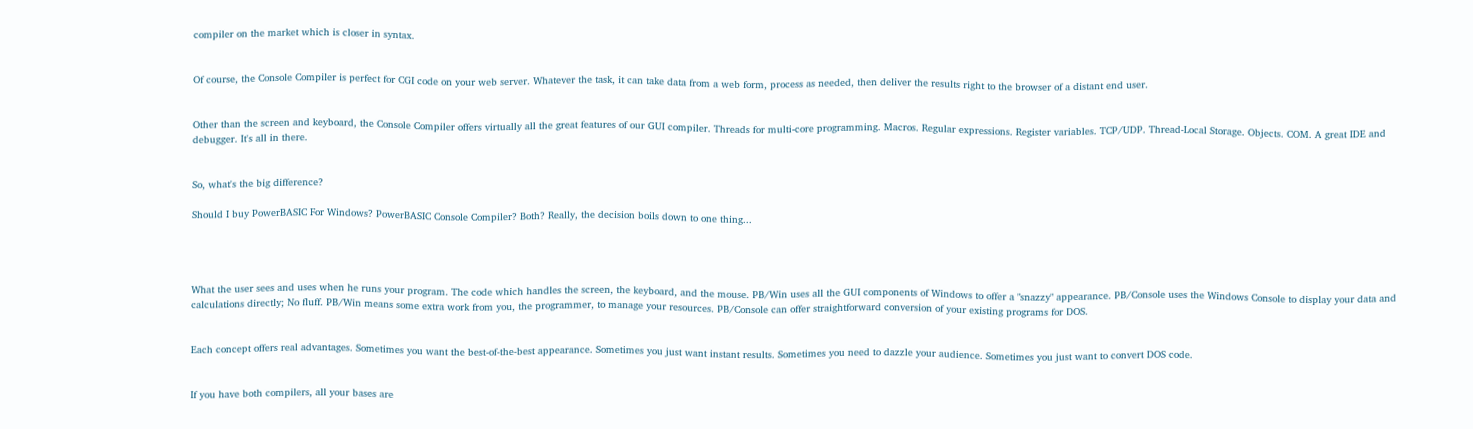compiler on the market which is closer in syntax.


Of course, the Console Compiler is perfect for CGI code on your web server. Whatever the task, it can take data from a web form, process as needed, then deliver the results right to the browser of a distant end user.


Other than the screen and keyboard, the Console Compiler offers virtually all the great features of our GUI compiler. Threads for multi-core programming. Macros. Regular expressions. Register variables. TCP/UDP. Thread-Local Storage. Objects. COM. A great IDE and debugger. It's all in there.


So, what's the big difference?

Should I buy PowerBASIC For Windows? PowerBASIC Console Compiler? Both? Really, the decision boils down to one thing...




What the user sees and uses when he runs your program. The code which handles the screen, the keyboard, and the mouse. PB/Win uses all the GUI components of Windows to offer a "snazzy" appearance. PB/Console uses the Windows Console to display your data and calculations directly; No fluff. PB/Win means some extra work from you, the programmer, to manage your resources. PB/Console can offer straightforward conversion of your existing programs for DOS.


Each concept offers real advantages. Sometimes you want the best-of-the-best appearance. Sometimes you just want instant results. Sometimes you need to dazzle your audience. Sometimes you just want to convert DOS code.


If you have both compilers, all your bases are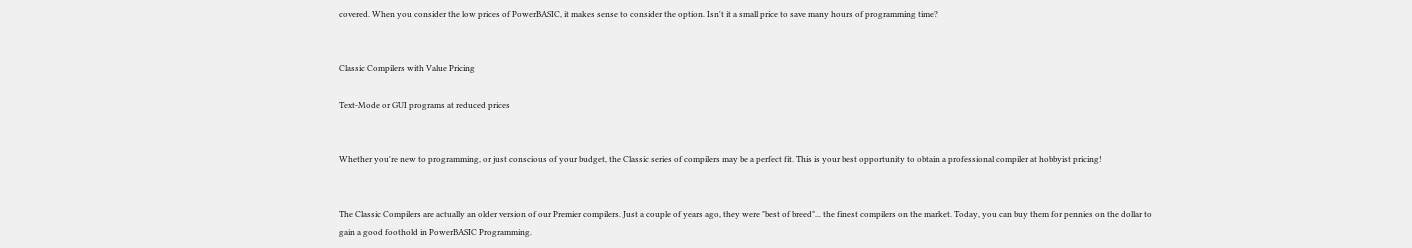covered. When you consider the low prices of PowerBASIC, it makes sense to consider the option. Isn't it a small price to save many hours of programming time?


Classic Compilers with Value Pricing

Text-Mode or GUI programs at reduced prices


Whether you're new to programming, or just conscious of your budget, the Classic series of compilers may be a perfect fit. This is your best opportunity to obtain a professional compiler at hobbyist pricing!


The Classic Compilers are actually an older version of our Premier compilers. Just a couple of years ago, they were "best of breed"... the finest compilers on the market. Today, you can buy them for pennies on the dollar to gain a good foothold in PowerBASIC Programming.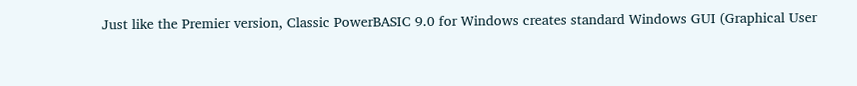Just like the Premier version, Classic PowerBASIC 9.0 for Windows creates standard Windows GUI (Graphical User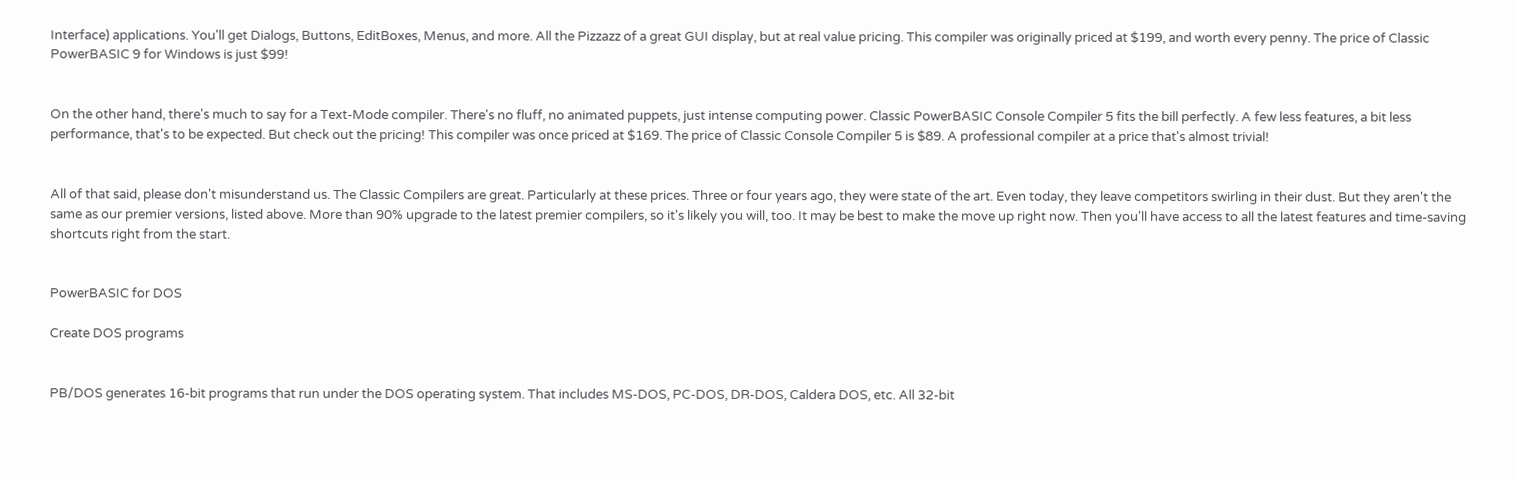Interface) applications. You'll get Dialogs, Buttons, EditBoxes, Menus, and more. All the Pizzazz of a great GUI display, but at real value pricing. This compiler was originally priced at $199, and worth every penny. The price of Classic PowerBASIC 9 for Windows is just $99!


On the other hand, there's much to say for a Text-Mode compiler. There's no fluff, no animated puppets, just intense computing power. Classic PowerBASIC Console Compiler 5 fits the bill perfectly. A few less features, a bit less performance, that's to be expected. But check out the pricing! This compiler was once priced at $169. The price of Classic Console Compiler 5 is $89. A professional compiler at a price that's almost trivial!


All of that said, please don't misunderstand us. The Classic Compilers are great. Particularly at these prices. Three or four years ago, they were state of the art. Even today, they leave competitors swirling in their dust. But they aren't the same as our premier versions, listed above. More than 90% upgrade to the latest premier compilers, so it's likely you will, too. It may be best to make the move up right now. Then you'll have access to all the latest features and time-saving shortcuts right from the start.


PowerBASIC for DOS

Create DOS programs


PB/DOS generates 16-bit programs that run under the DOS operating system. That includes MS-DOS, PC-DOS, DR-DOS, Caldera DOS, etc. All 32-bit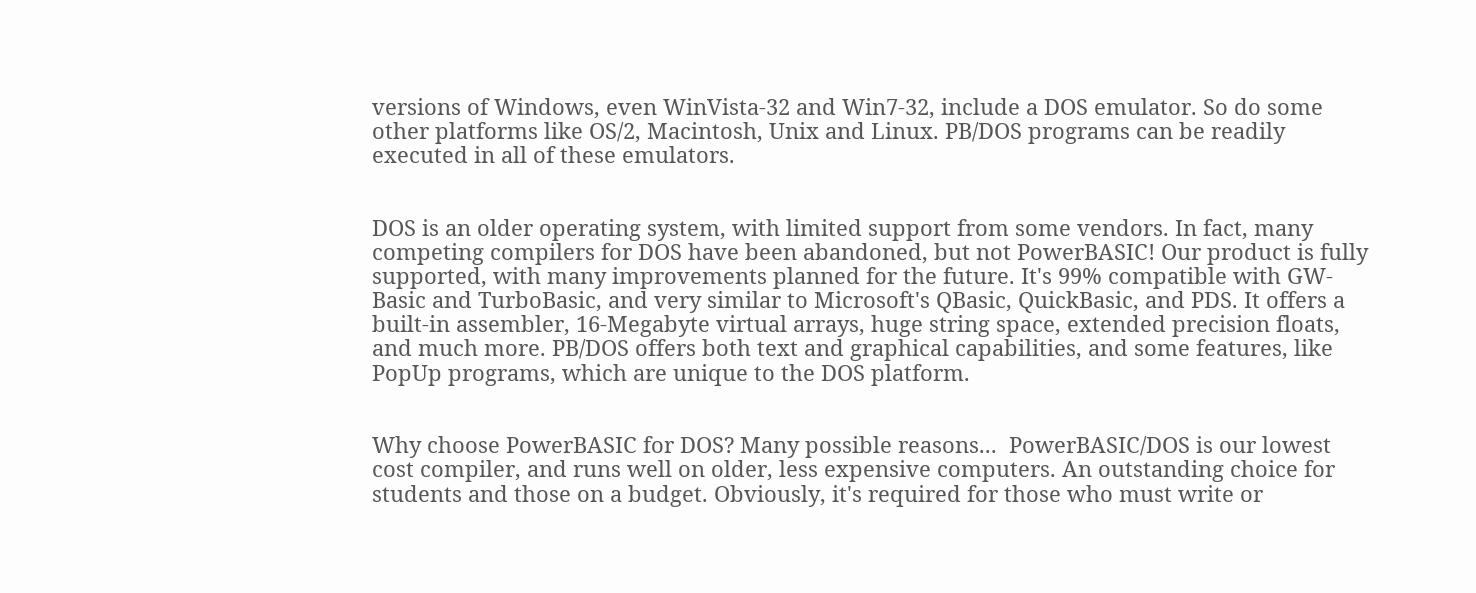versions of Windows, even WinVista-32 and Win7-32, include a DOS emulator. So do some other platforms like OS/2, Macintosh, Unix and Linux. PB/DOS programs can be readily executed in all of these emulators.


DOS is an older operating system, with limited support from some vendors. In fact, many competing compilers for DOS have been abandoned, but not PowerBASIC! Our product is fully supported, with many improvements planned for the future. It's 99% compatible with GW-Basic and TurboBasic, and very similar to Microsoft's QBasic, QuickBasic, and PDS. It offers a built-in assembler, 16-Megabyte virtual arrays, huge string space, extended precision floats, and much more. PB/DOS offers both text and graphical capabilities, and some features, like PopUp programs, which are unique to the DOS platform.


Why choose PowerBASIC for DOS? Many possible reasons...  PowerBASIC/DOS is our lowest cost compiler, and runs well on older, less expensive computers. An outstanding choice for students and those on a budget. Obviously, it's required for those who must write or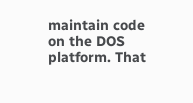maintain code on the DOS platform. That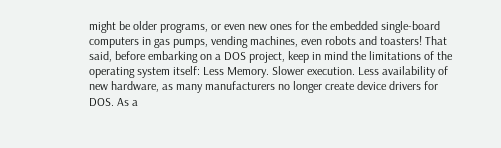might be older programs, or even new ones for the embedded single-board computers in gas pumps, vending machines, even robots and toasters! That said, before embarking on a DOS project, keep in mind the limitations of the operating system itself: Less Memory. Slower execution. Less availability of new hardware, as many manufacturers no longer create device drivers for DOS. As a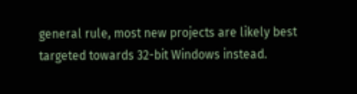general rule, most new projects are likely best targeted towards 32-bit Windows instead.